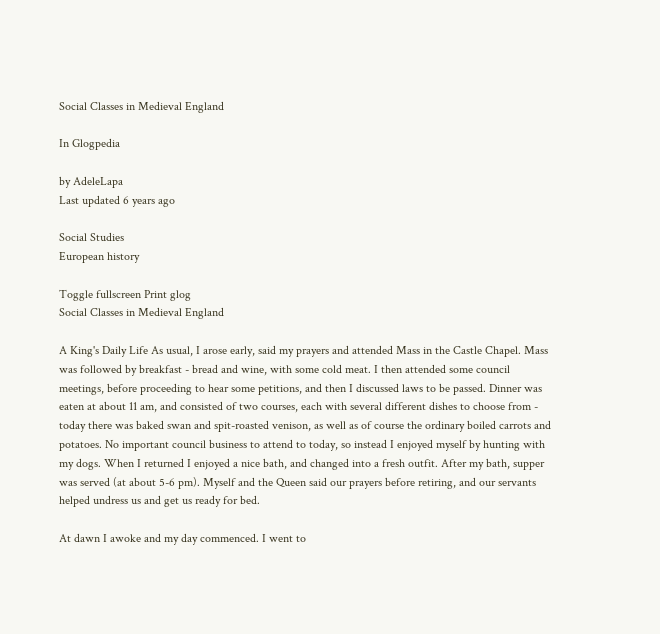Social Classes in Medieval England

In Glogpedia

by AdeleLapa
Last updated 6 years ago

Social Studies
European history

Toggle fullscreen Print glog
Social Classes in Medieval England

A King's Daily Life As usual, I arose early, said my prayers and attended Mass in the Castle Chapel. Mass was followed by breakfast - bread and wine, with some cold meat. I then attended some council meetings, before proceeding to hear some petitions, and then I discussed laws to be passed. Dinner was eaten at about 11 am, and consisted of two courses, each with several different dishes to choose from - today there was baked swan and spit-roasted venison, as well as of course the ordinary boiled carrots and potatoes. No important council business to attend to today, so instead I enjoyed myself by hunting with my dogs. When I returned I enjoyed a nice bath, and changed into a fresh outfit. After my bath, supper was served (at about 5-6 pm). Myself and the Queen said our prayers before retiring, and our servants helped undress us and get us ready for bed.

At dawn I awoke and my day commenced. I went to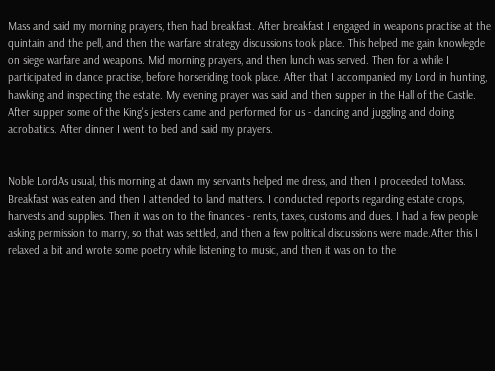Mass and said my morning prayers, then had breakfast. After breakfast I engaged in weapons practise at the quintain and the pell, and then the warfare strategy discussions took place. This helped me gain knowlegde on siege warfare and weapons. Mid morning prayers, and then lunch was served. Then for a while I participated in dance practise, before horseriding took place. After that I accompanied my Lord in hunting, hawking and inspecting the estate. My evening prayer was said and then supper in the Hall of the Castle. After supper some of the King's jesters came and performed for us - dancing and juggling and doing acrobatics. After dinner I went to bed and said my prayers.


Noble LordAs usual, this morning at dawn my servants helped me dress, and then I proceeded toMass. Breakfast was eaten and then I attended to land matters. I conducted reports regarding estate crops, harvests and supplies. Then it was on to the finances - rents, taxes, customs and dues. I had a few people asking permission to marry, so that was settled, and then a few political discussions were made.After this I relaxed a bit and wrote some poetry while listening to music, and then it was on to the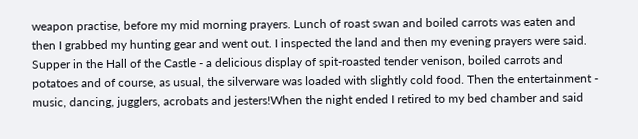weapon practise, before my mid morning prayers. Lunch of roast swan and boiled carrots was eaten and then I grabbed my hunting gear and went out. I inspected the land and then my evening prayers were said. Supper in the Hall of the Castle - a delicious display of spit-roasted tender venison, boiled carrots and potatoes and of course, as usual, the silverware was loaded with slightly cold food. Then the entertainment - music, dancing, jugglers, acrobats and jesters!When the night ended I retired to my bed chamber and said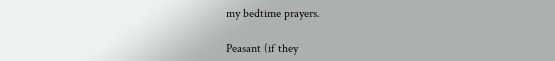my bedtime prayers.

Peasant (if they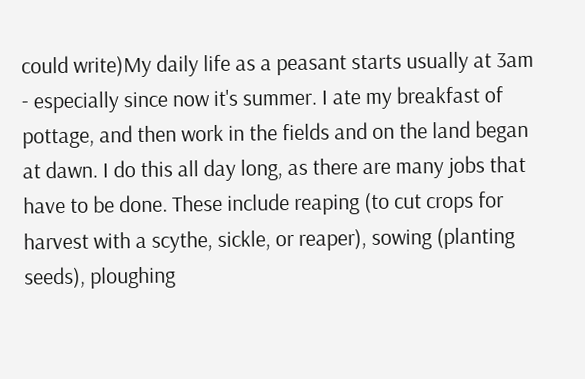could write)My daily life as a peasant starts usually at 3am - especially since now it's summer. I ate my breakfast of pottage, and then work in the fields and on the land began at dawn. I do this all day long, as there are many jobs that have to be done. These include reaping (to cut crops for harvest with a scythe, sickle, or reaper), sowing (planting seeds), ploughing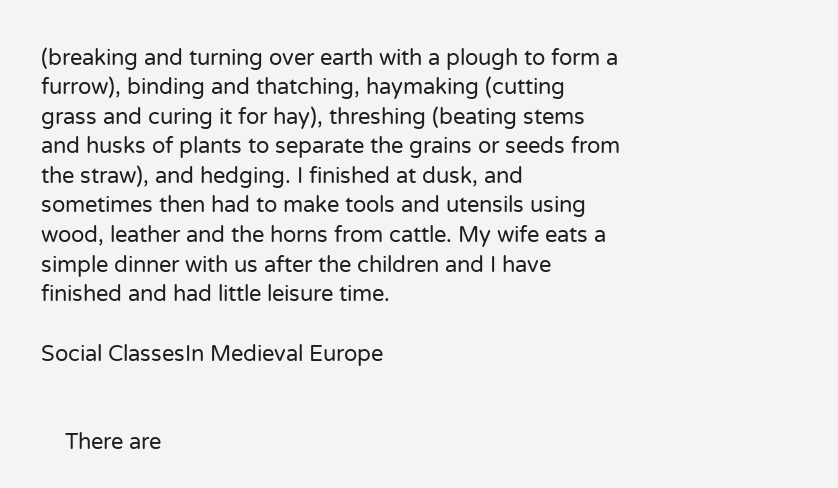(breaking and turning over earth with a plough to form a furrow), binding and thatching, haymaking (cutting grass and curing it for hay), threshing (beating stems and husks of plants to separate the grains or seeds from the straw), and hedging. I finished at dusk, and sometimes then had to make tools and utensils using wood, leather and the horns from cattle. My wife eats a simple dinner with us after the children and I have finished and had little leisure time.

Social ClassesIn Medieval Europe


    There are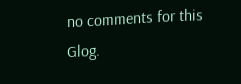no comments for this Glog.